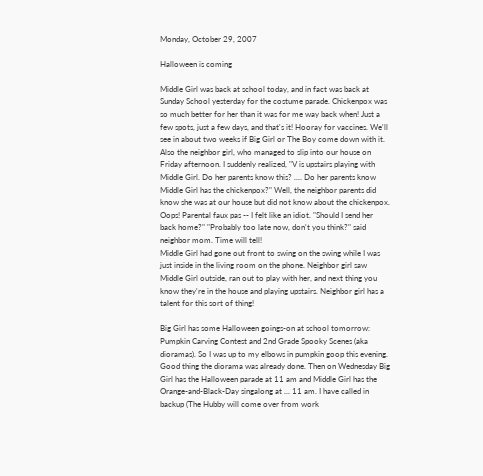Monday, October 29, 2007

Halloween is coming

Middle Girl was back at school today, and in fact was back at Sunday School yesterday for the costume parade. Chickenpox was so much better for her than it was for me way back when! Just a few spots, just a few days, and that's it! Hooray for vaccines. We'll see in about two weeks if Big Girl or The Boy come down with it. Also the neighbor girl, who managed to slip into our house on Friday afternoon. I suddenly realized, "V is upstairs playing with Middle Girl. Do her parents know this? .... Do her parents know Middle Girl has the chickenpox?" Well, the neighbor parents did know she was at our house but did not know about the chickenpox. Oops! Parental faux pas -- I felt like an idiot. "Should I send her back home?" "Probably too late now, don't you think?" said neighbor mom. Time will tell!
Middle Girl had gone out front to swing on the swing while I was just inside in the living room on the phone. Neighbor girl saw Middle Girl outside, ran out to play with her, and next thing you know they're in the house and playing upstairs. Neighbor girl has a talent for this sort of thing!

Big Girl has some Halloween goings-on at school tomorrow: Pumpkin Carving Contest and 2nd Grade Spooky Scenes (aka dioramas). So I was up to my elbows in pumpkin goop this evening. Good thing the diorama was already done. Then on Wednesday Big Girl has the Halloween parade at 11 am and Middle Girl has the Orange-and-Black-Day singalong at ... 11 am. I have called in backup (The Hubby will come over from work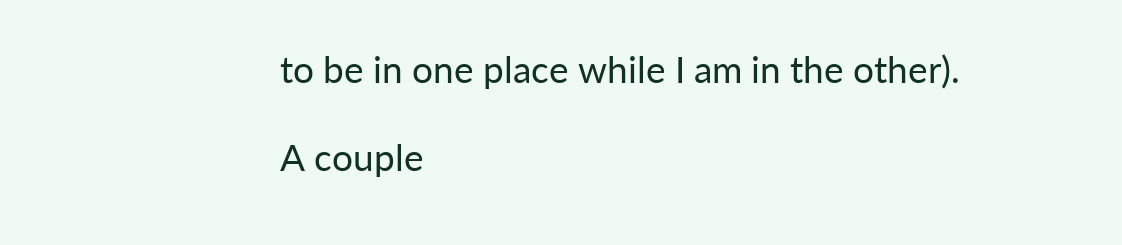to be in one place while I am in the other).

A couple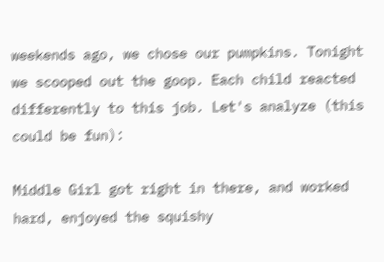weekends ago, we chose our pumpkins. Tonight we scooped out the goop. Each child reacted differently to this job. Let's analyze (this could be fun):

Middle Girl got right in there, and worked hard, enjoyed the squishy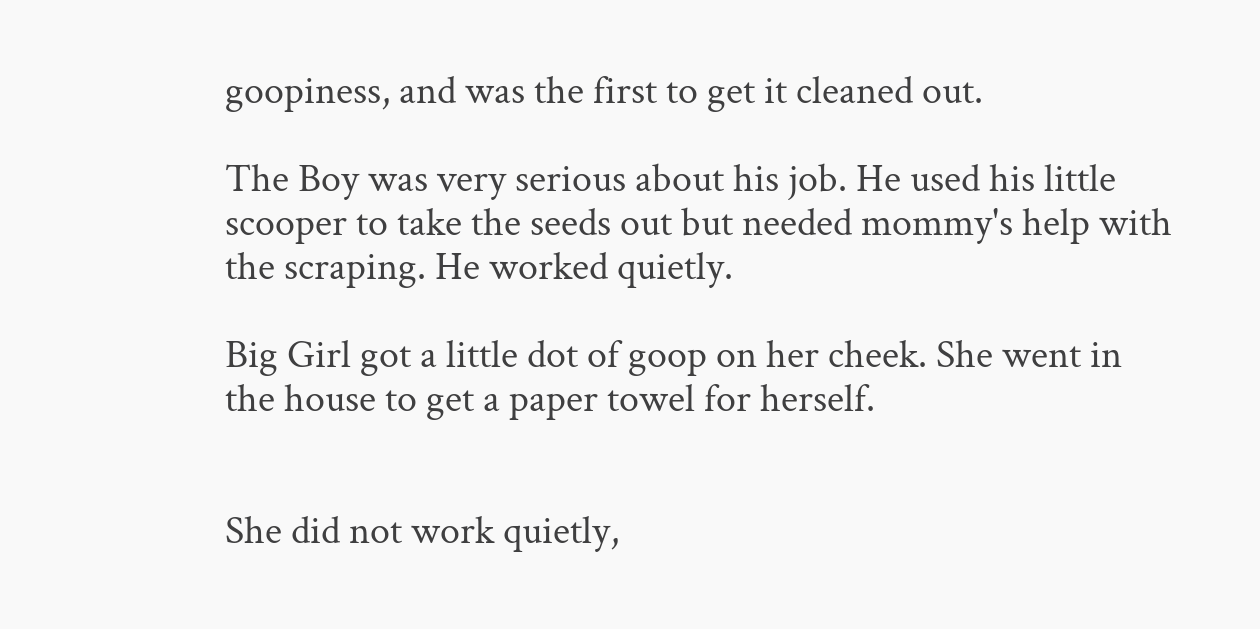goopiness, and was the first to get it cleaned out.

The Boy was very serious about his job. He used his little scooper to take the seeds out but needed mommy's help with the scraping. He worked quietly.

Big Girl got a little dot of goop on her cheek. She went in the house to get a paper towel for herself.


She did not work quietly,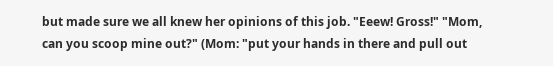but made sure we all knew her opinions of this job. "Eeew! Gross!" "Mom, can you scoop mine out?" (Mom: "put your hands in there and pull out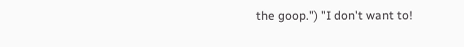the goop.") "I don't want to!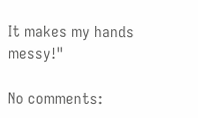It makes my hands messy!"

No comments: